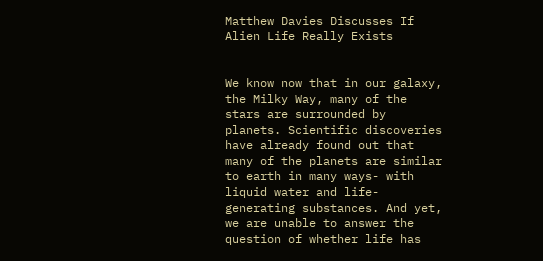Matthew Davies Discusses If Alien Life Really Exists


We know now that in our galaxy, the Milky Way, many of the stars are surrounded by planets. Scientific discoveries have already found out that many of the planets are similar to earth in many ways- with liquid water and life-generating substances. And yet, we are unable to answer the question of whether life has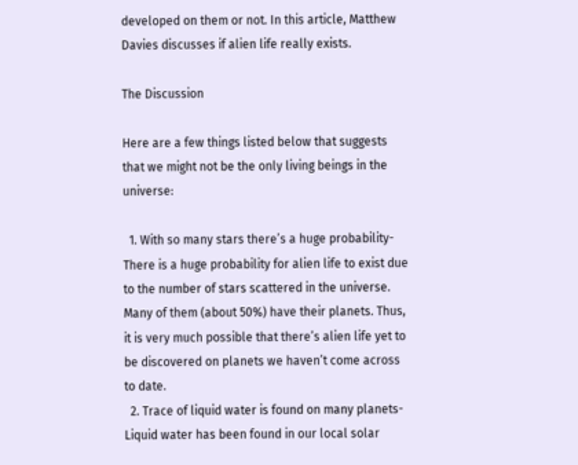developed on them or not. In this article, Matthew Davies discusses if alien life really exists.

The Discussion

Here are a few things listed below that suggests that we might not be the only living beings in the universe:

  1. With so many stars there’s a huge probability- There is a huge probability for alien life to exist due to the number of stars scattered in the universe. Many of them (about 50%) have their planets. Thus, it is very much possible that there’s alien life yet to be discovered on planets we haven’t come across to date.
  2. Trace of liquid water is found on many planets- Liquid water has been found in our local solar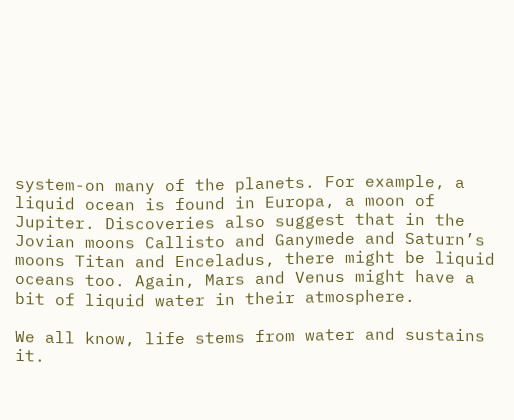system-on many of the planets. For example, a liquid ocean is found in Europa, a moon of Jupiter. Discoveries also suggest that in the Jovian moons Callisto and Ganymede and Saturn’s moons Titan and Enceladus, there might be liquid oceans too. Again, Mars and Venus might have a bit of liquid water in their atmosphere.

We all know, life stems from water and sustains it.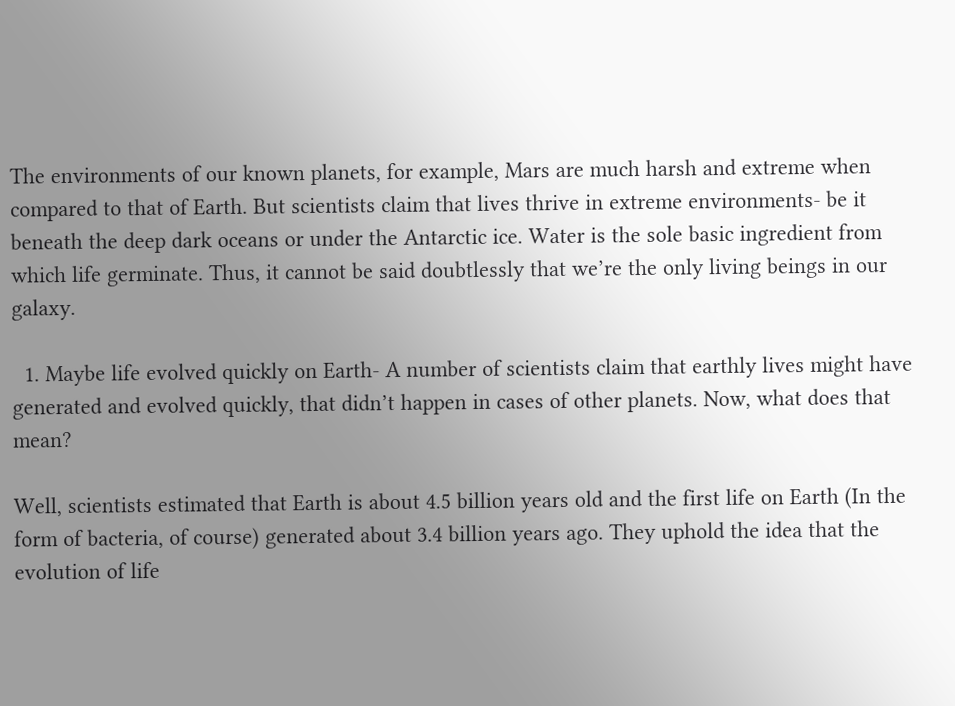The environments of our known planets, for example, Mars are much harsh and extreme when compared to that of Earth. But scientists claim that lives thrive in extreme environments- be it beneath the deep dark oceans or under the Antarctic ice. Water is the sole basic ingredient from which life germinate. Thus, it cannot be said doubtlessly that we’re the only living beings in our galaxy.

  1. Maybe life evolved quickly on Earth- A number of scientists claim that earthly lives might have generated and evolved quickly, that didn’t happen in cases of other planets. Now, what does that mean?

Well, scientists estimated that Earth is about 4.5 billion years old and the first life on Earth (In the form of bacteria, of course) generated about 3.4 billion years ago. They uphold the idea that the evolution of life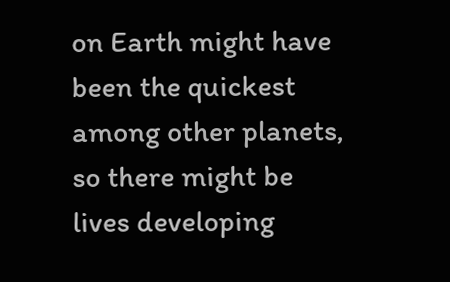on Earth might have been the quickest among other planets, so there might be lives developing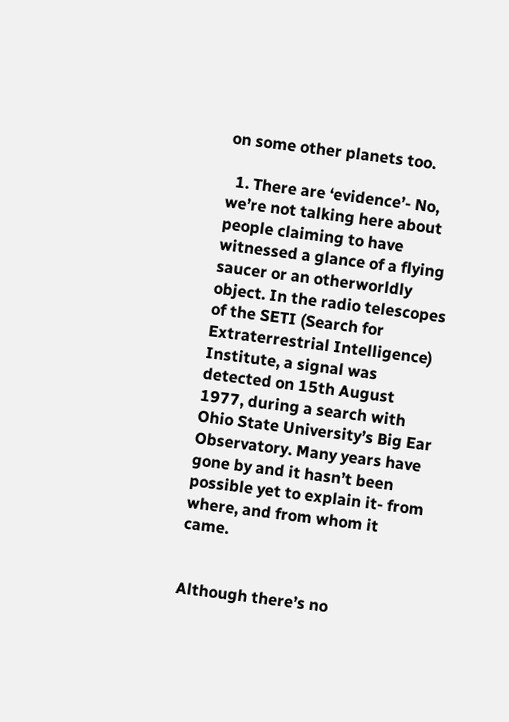on some other planets too.

  1. There are ‘evidence’- No, we’re not talking here about people claiming to have witnessed a glance of a flying saucer or an otherworldly object. In the radio telescopes of the SETI (Search for Extraterrestrial Intelligence) Institute, a signal was detected on 15th August 1977, during a search with Ohio State University’s Big Ear Observatory. Many years have gone by and it hasn’t been possible yet to explain it- from where, and from whom it came.


Although there’s no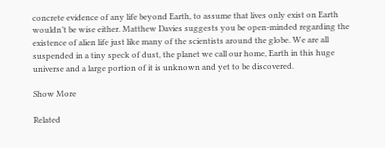concrete evidence of any life beyond Earth, to assume that lives only exist on Earth wouldn’t be wise either. Matthew Davies suggests you be open-minded regarding the existence of alien life just like many of the scientists around the globe. We are all suspended in a tiny speck of dust, the planet we call our home, Earth in this huge universe and a large portion of it is unknown and yet to be discovered.

Show More

Related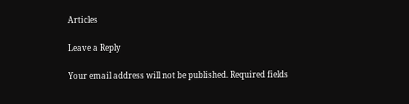Articles

Leave a Reply

Your email address will not be published. Required fields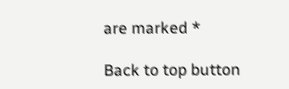are marked *

Back to top button